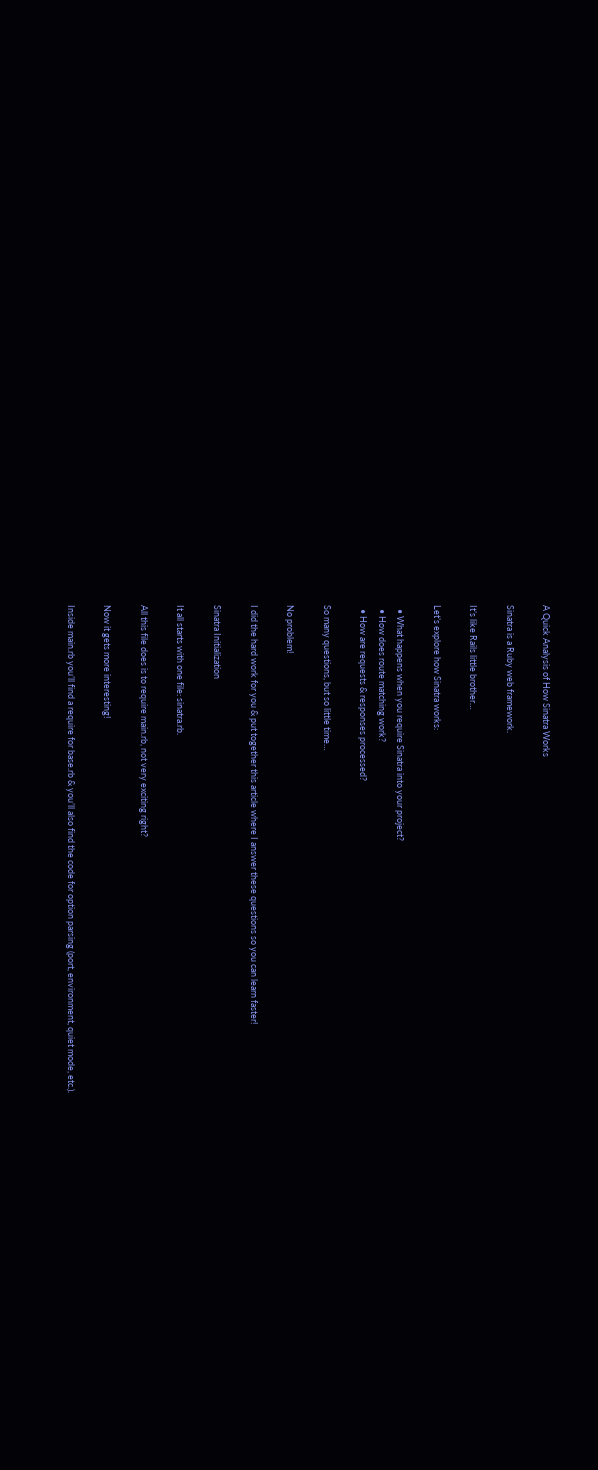A Quick Analysis of How Sinatra Works

Sinatra is a Ruby web framework.

It’s like Rails little brother…

Let’s explore how Sinatra works:

  • What happens when you require Sinatra into your project?
  • How does route matching work?
  • How are requests & responses processed?

So many questions, but so little time…

No problem!

I did the hard work for you & put together this article where I answer these questions so you can learn faster!

Sinatra Initialization

It all starts with one file: sinatra.rb.

All this file does is to require main.rb, not very exciting right?

Now it gets more interesting!

Inside main.rb you’ll find a require for base.rb & you’ll also find the code for option parsing (port, environment, quiet mode, etc.).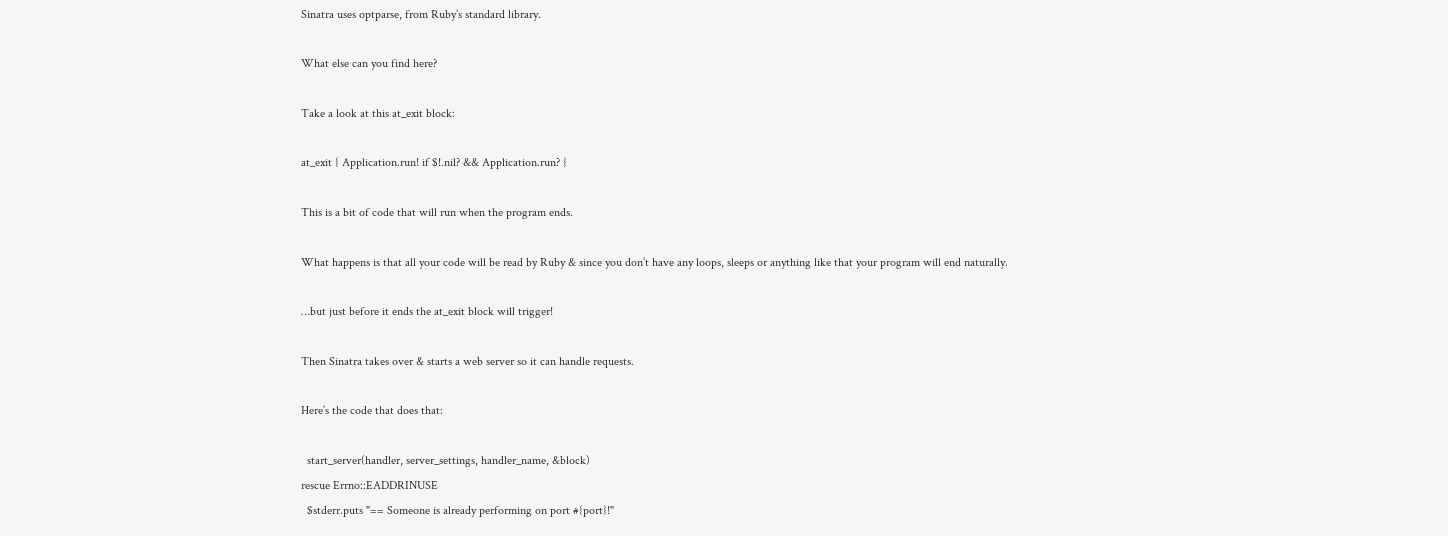Sinatra uses optparse, from Ruby’s standard library.

What else can you find here?

Take a look at this at_exit block:

at_exit { Application.run! if $!.nil? && Application.run? }

This is a bit of code that will run when the program ends.

What happens is that all your code will be read by Ruby & since you don’t have any loops, sleeps or anything like that your program will end naturally.

…but just before it ends the at_exit block will trigger!

Then Sinatra takes over & starts a web server so it can handle requests.

Here’s the code that does that:

  start_server(handler, server_settings, handler_name, &block)
rescue Errno::EADDRINUSE
  $stderr.puts "== Someone is already performing on port #{port}!"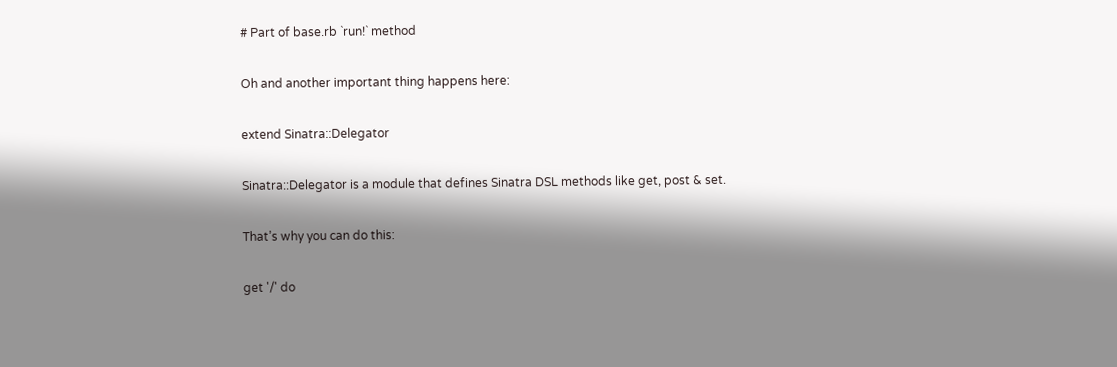# Part of base.rb `run!` method

Oh and another important thing happens here:

extend Sinatra::Delegator

Sinatra::Delegator is a module that defines Sinatra DSL methods like get, post & set.

That’s why you can do this:

get '/' do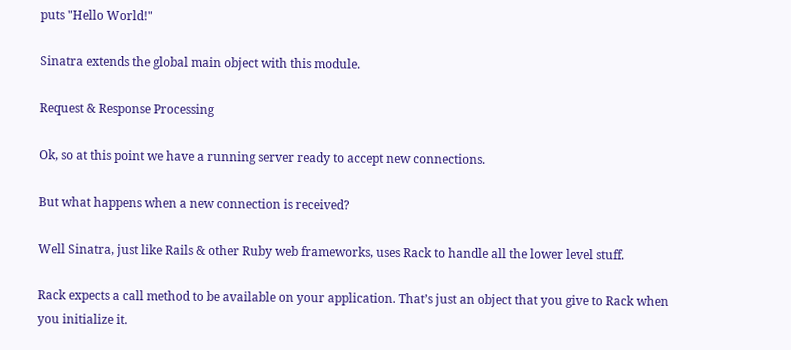puts "Hello World!"

Sinatra extends the global main object with this module.

Request & Response Processing

Ok, so at this point we have a running server ready to accept new connections.

But what happens when a new connection is received?

Well Sinatra, just like Rails & other Ruby web frameworks, uses Rack to handle all the lower level stuff.

Rack expects a call method to be available on your application. That’s just an object that you give to Rack when you initialize it.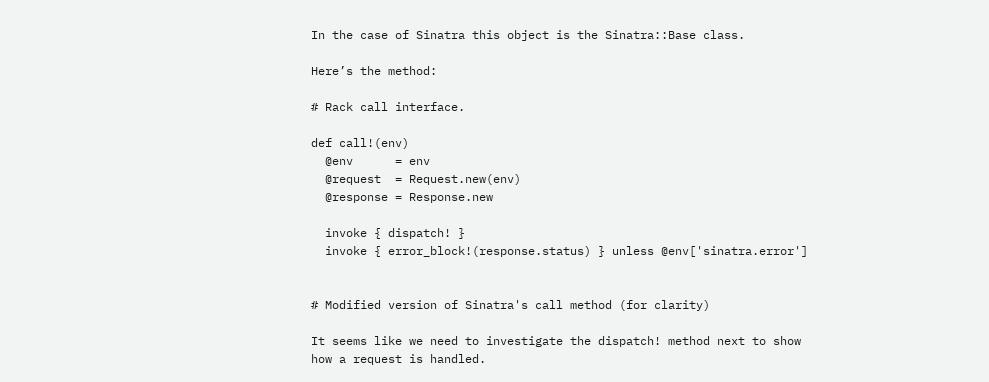In the case of Sinatra this object is the Sinatra::Base class.

Here’s the method:

# Rack call interface.

def call!(env)
  @env      = env
  @request  = Request.new(env)
  @response = Response.new

  invoke { dispatch! }
  invoke { error_block!(response.status) } unless @env['sinatra.error']


# Modified version of Sinatra's call method (for clarity)

It seems like we need to investigate the dispatch! method next to show how a request is handled.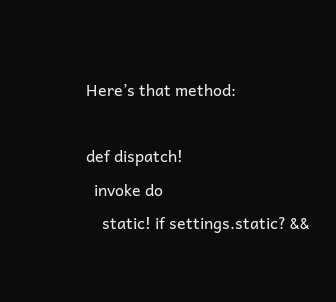Here’s that method:

def dispatch!
  invoke do
    static! if settings.static? &&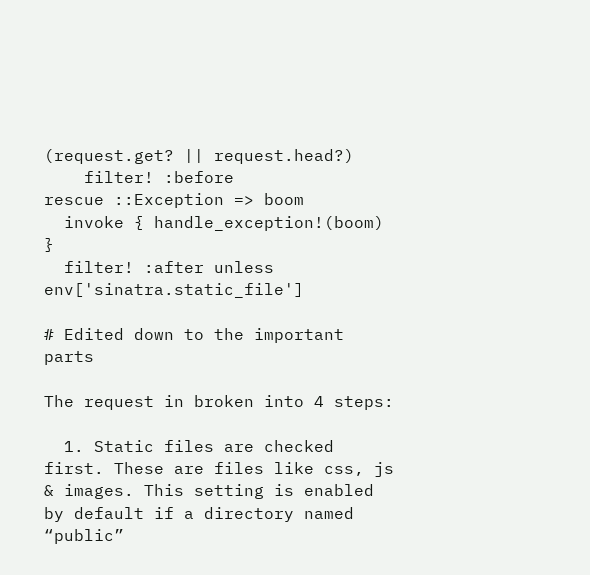(request.get? || request.head?)
    filter! :before
rescue ::Exception => boom
  invoke { handle_exception!(boom) }
  filter! :after unless env['sinatra.static_file']

# Edited down to the important parts

The request in broken into 4 steps:

  1. Static files are checked first. These are files like css, js & images. This setting is enabled by default if a directory named “public”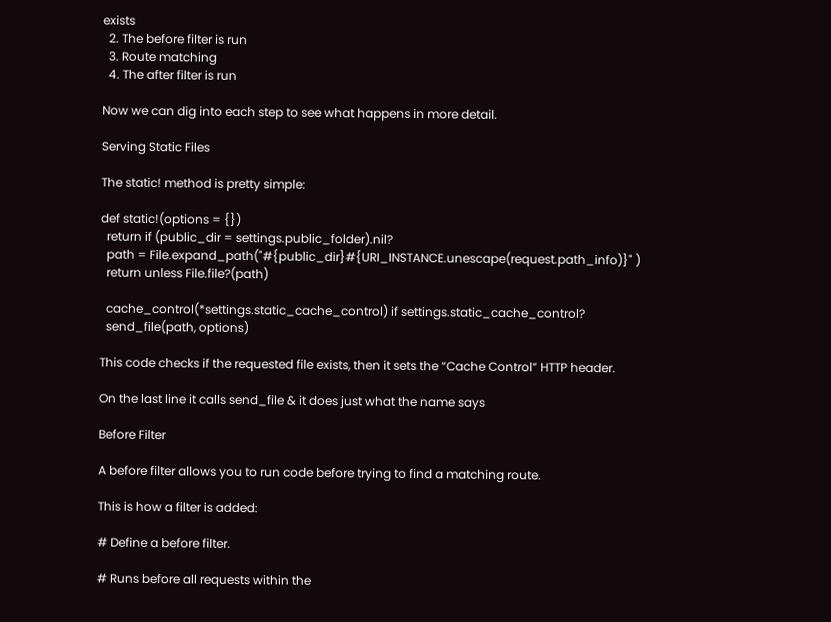exists
  2. The before filter is run
  3. Route matching
  4. The after filter is run

Now we can dig into each step to see what happens in more detail.

Serving Static Files

The static! method is pretty simple:

def static!(options = {})
  return if (public_dir = settings.public_folder).nil?
  path = File.expand_path("#{public_dir}#{URI_INSTANCE.unescape(request.path_info)}" )
  return unless File.file?(path)

  cache_control(*settings.static_cache_control) if settings.static_cache_control?
  send_file(path, options)

This code checks if the requested file exists, then it sets the “Cache Control” HTTP header.

On the last line it calls send_file & it does just what the name says

Before Filter

A before filter allows you to run code before trying to find a matching route.

This is how a filter is added:

# Define a before filter.

# Runs before all requests within the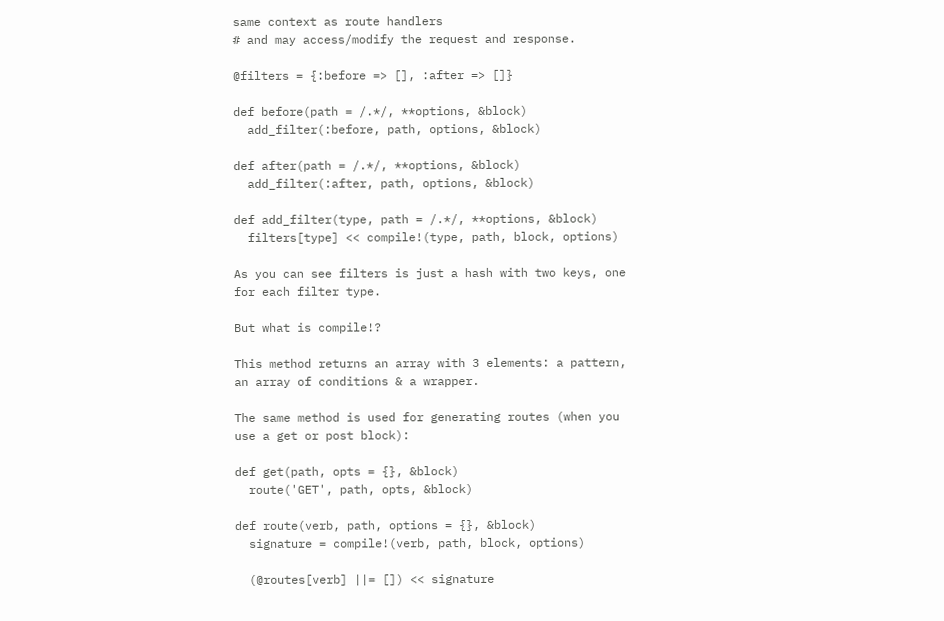same context as route handlers
# and may access/modify the request and response.

@filters = {:before => [], :after => []}

def before(path = /.*/, **options, &block)
  add_filter(:before, path, options, &block)

def after(path = /.*/, **options, &block)
  add_filter(:after, path, options, &block)

def add_filter(type, path = /.*/, **options, &block)
  filters[type] << compile!(type, path, block, options)

As you can see filters is just a hash with two keys, one for each filter type.

But what is compile!?

This method returns an array with 3 elements: a pattern, an array of conditions & a wrapper.

The same method is used for generating routes (when you use a get or post block):

def get(path, opts = {}, &block)
  route('GET', path, opts, &block)

def route(verb, path, options = {}, &block)
  signature = compile!(verb, path, block, options)

  (@routes[verb] ||= []) << signature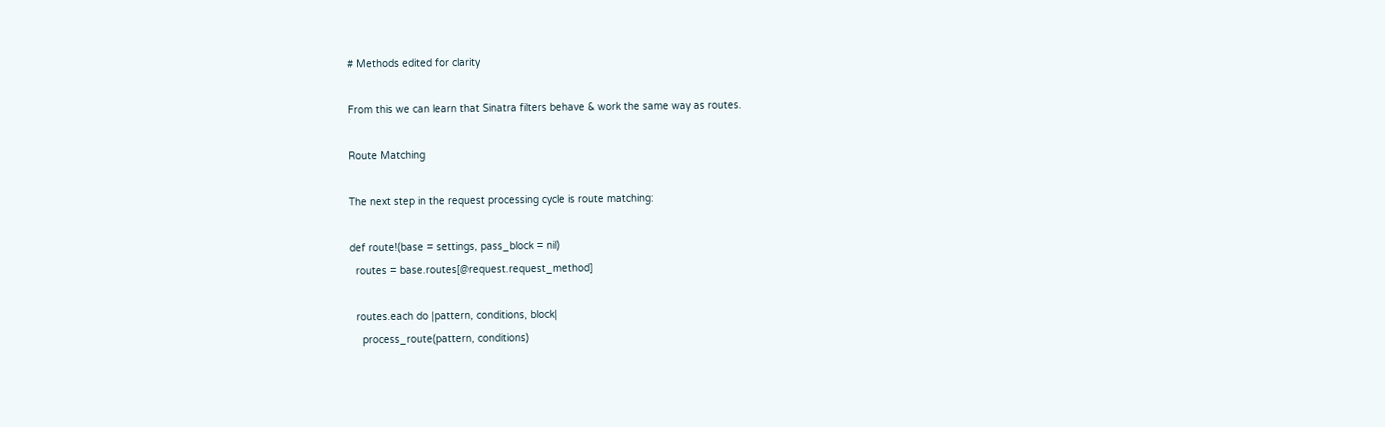# Methods edited for clarity

From this we can learn that Sinatra filters behave & work the same way as routes.

Route Matching

The next step in the request processing cycle is route matching:

def route!(base = settings, pass_block = nil)
  routes = base.routes[@request.request_method]

  routes.each do |pattern, conditions, block|
    process_route(pattern, conditions)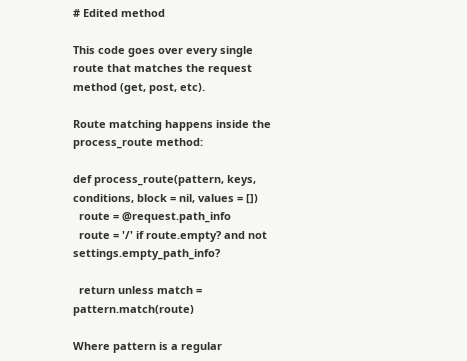# Edited method

This code goes over every single route that matches the request method (get, post, etc).

Route matching happens inside the process_route method:

def process_route(pattern, keys, conditions, block = nil, values = [])
  route = @request.path_info
  route = '/' if route.empty? and not settings.empty_path_info?

  return unless match = pattern.match(route)

Where pattern is a regular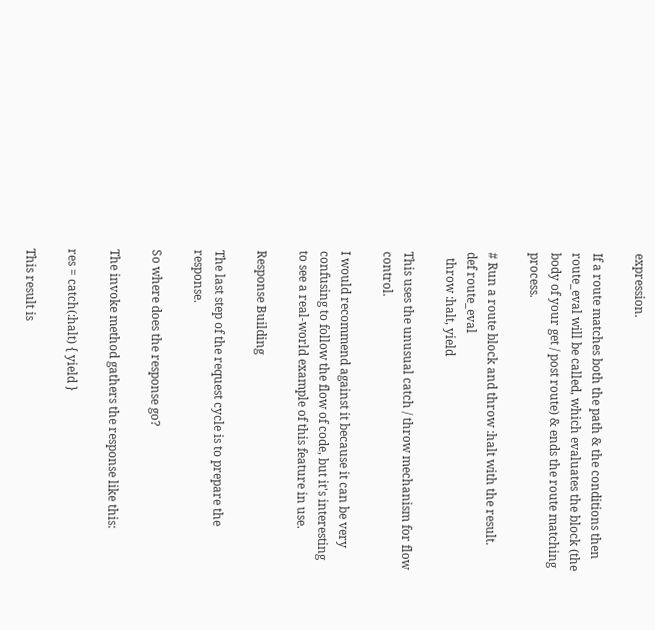expression.

If a route matches both the path & the conditions then route_eval will be called, which evaluates the block (the body of your get / post route) & ends the route matching process.

# Run a route block and throw :halt with the result.
def route_eval
  throw :halt, yield

This uses the unusual catch / throw mechanism for flow control.

I would recommend against it because it can be very confusing to follow the flow of code, but it's interesting to see a real-world example of this feature in use.

Response Building

The last step of the request cycle is to prepare the response.

So where does the response go?

The invoke method gathers the response like this:

res = catch(:halt) { yield }

This result is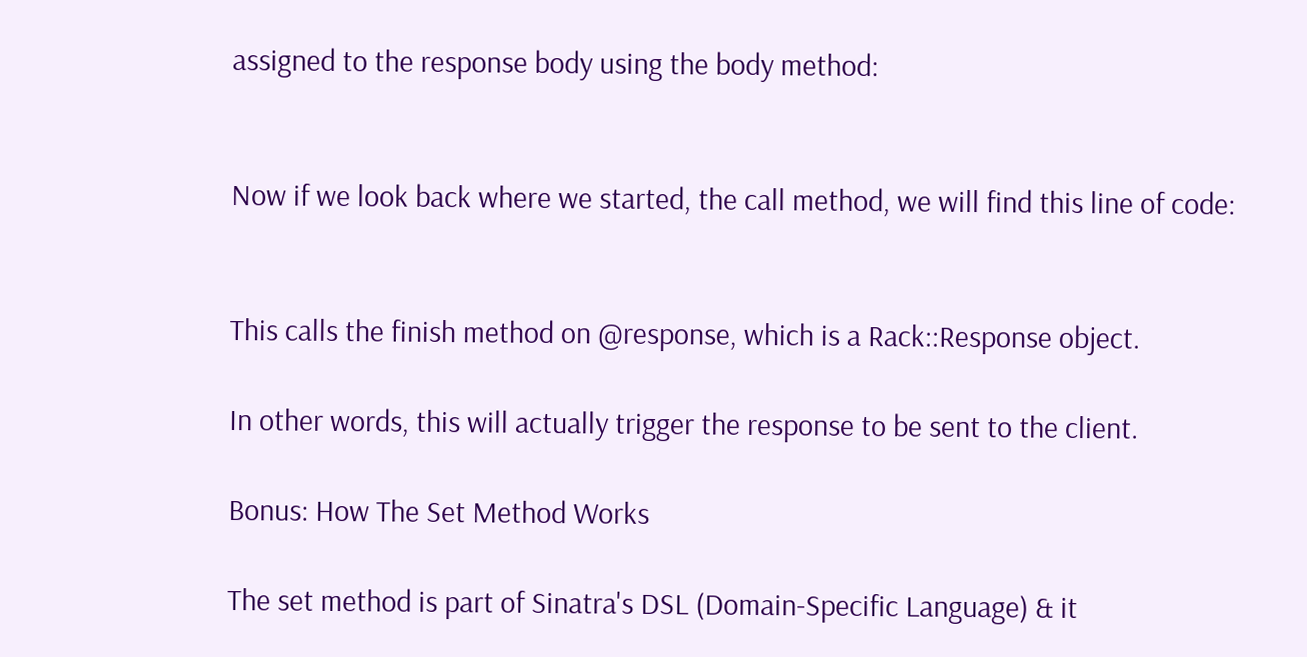assigned to the response body using the body method:


Now if we look back where we started, the call method, we will find this line of code:


This calls the finish method on @response, which is a Rack::Response object.

In other words, this will actually trigger the response to be sent to the client.

Bonus: How The Set Method Works

The set method is part of Sinatra's DSL (Domain-Specific Language) & it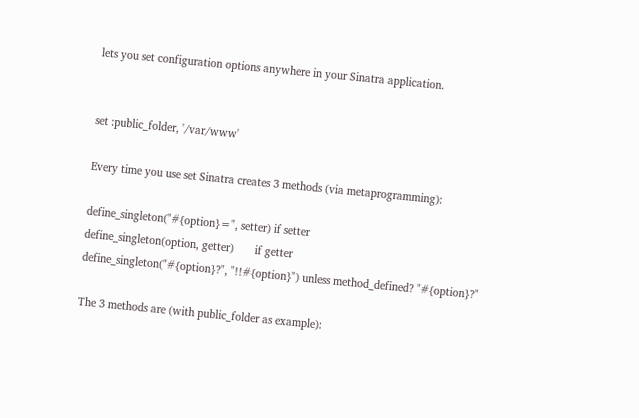lets you set configuration options anywhere in your Sinatra application.


set :public_folder, '/var/www'

Every time you use set Sinatra creates 3 methods (via metaprogramming):

define_singleton("#{option}=", setter) if setter
define_singleton(option, getter)       if getter
define_singleton("#{option}?", "!!#{option}") unless method_defined? "#{option}?"

The 3 methods are (with public_folder as example):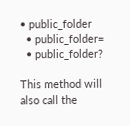• public_folder
  • public_folder=
  • public_folder?

This method will also call the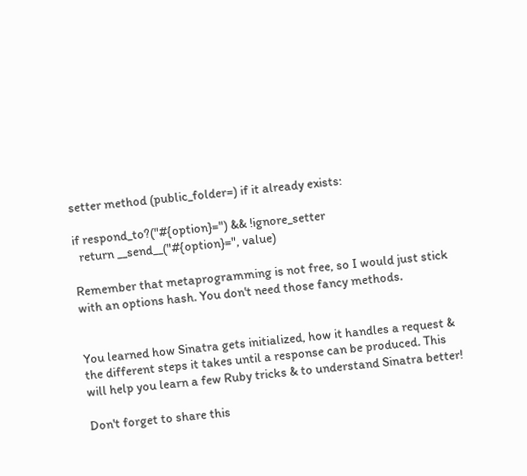setter method (public_folder=) if it already exists:

if respond_to?("#{option}=") && !ignore_setter
  return __send__("#{option}=", value)

Remember that metaprogramming is not free, so I would just stick with an options hash. You don't need those fancy methods.


You learned how Sinatra gets initialized, how it handles a request & the different steps it takes until a response can be produced. This will help you learn a few Ruby tricks & to understand Sinatra better!

Don't forget to share this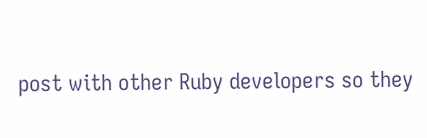post with other Ruby developers so they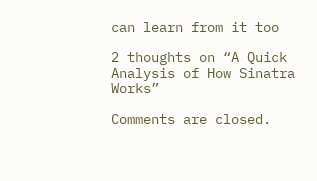can learn from it too

2 thoughts on “A Quick Analysis of How Sinatra Works”

Comments are closed.